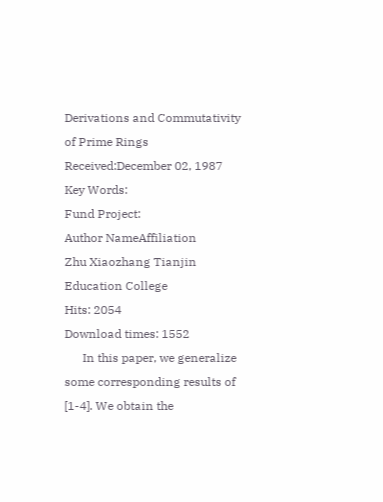Derivations and Commutativity of Prime Rings
Received:December 02, 1987
Key Words:
Fund Project:
Author NameAffiliation
Zhu Xiaozhang Tianjin Education College
Hits: 2054
Download times: 1552
      In this paper, we generalize some corresponding results of [1-4]. We obtain the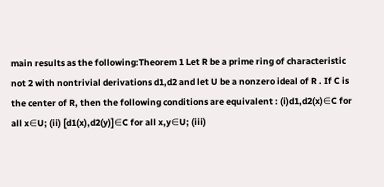main results as the following:Theorem 1 Let R be a prime ring of characteristic not 2 with nontrivial derivations d1,d2 and let U be a nonzero ideal of R . If C is the center of R, then the following conditions are equivalent : (i)d1,d2(x)∈C for all x∈U; (ii) [d1(x),d2(y)]∈C for all x,y∈U; (iii)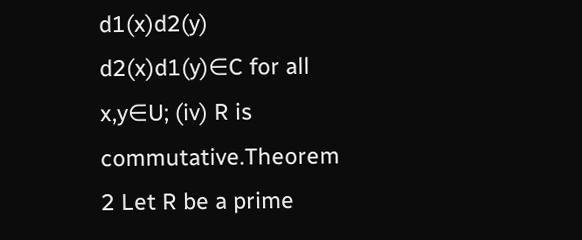d1(x)d2(y) d2(x)d1(y)∈C for all x,y∈U; (iv) R is commutative.Theorem 2 Let R be a prime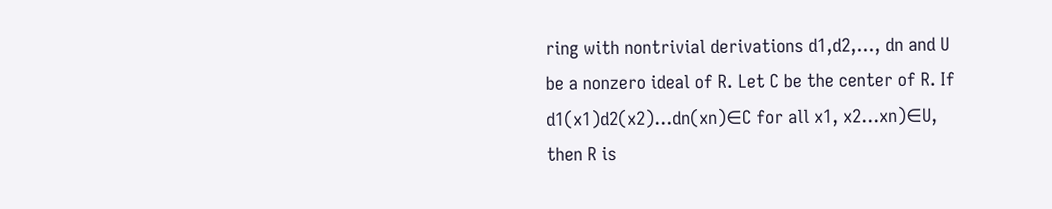ring with nontrivial derivations d1,d2,…, dn and U be a nonzero ideal of R. Let C be the center of R. If d1(x1)d2(x2)…dn(xn)∈C for all x1, x2…xn)∈U, then R is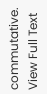commutative.
View Full Text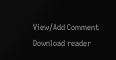View/Add Comment  Download reader